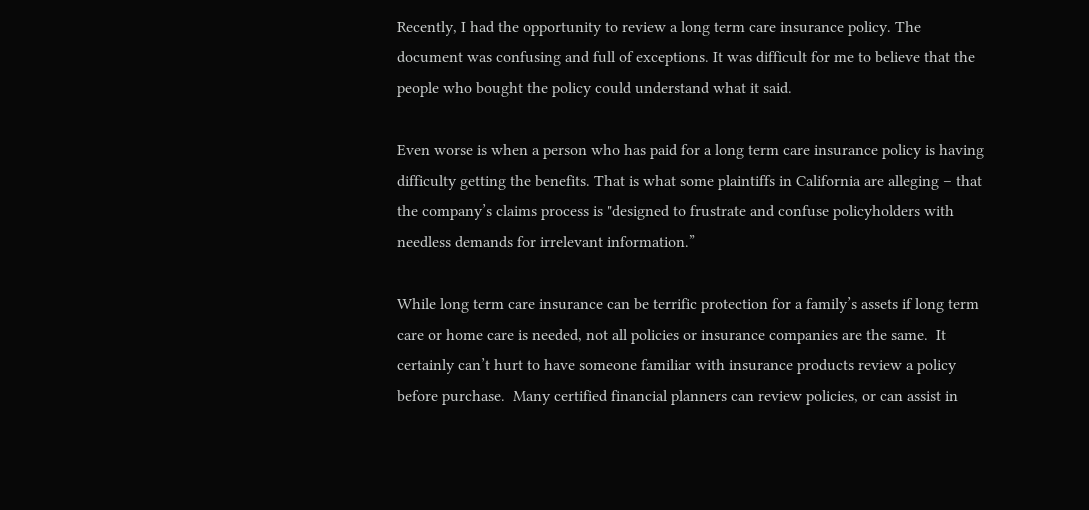Recently, I had the opportunity to review a long term care insurance policy. The document was confusing and full of exceptions. It was difficult for me to believe that the people who bought the policy could understand what it said.

Even worse is when a person who has paid for a long term care insurance policy is having difficulty getting the benefits. That is what some plaintiffs in California are alleging – that the company’s claims process is "designed to frustrate and confuse policyholders with needless demands for irrelevant information.”

While long term care insurance can be terrific protection for a family’s assets if long term care or home care is needed, not all policies or insurance companies are the same.  It certainly can’t hurt to have someone familiar with insurance products review a policy before purchase.  Many certified financial planners can review policies, or can assist in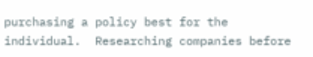purchasing a policy best for the individual.  Researching companies before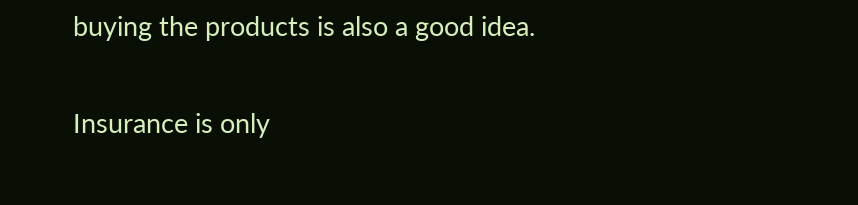buying the products is also a good idea.

Insurance is only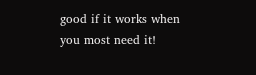good if it works when you most need it!